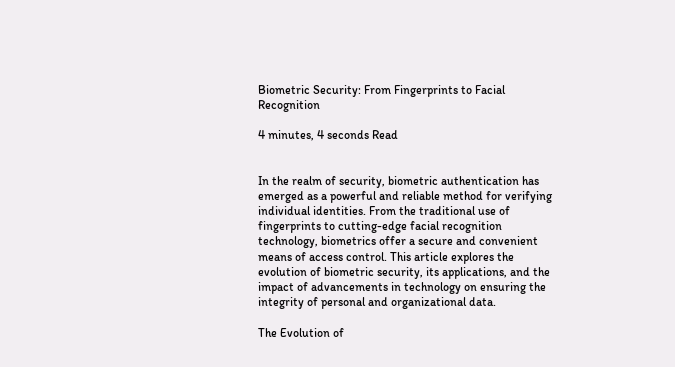Biometric Security: From Fingerprints to Facial Recognition

4 minutes, 4 seconds Read


In the realm of security, biometric authentication has emerged as a powerful and reliable method for verifying individual identities. From the traditional use of fingerprints to cutting-edge facial recognition technology, biometrics offer a secure and convenient means of access control. This article explores the evolution of biometric security, its applications, and the impact of advancements in technology on ensuring the integrity of personal and organizational data.

The Evolution of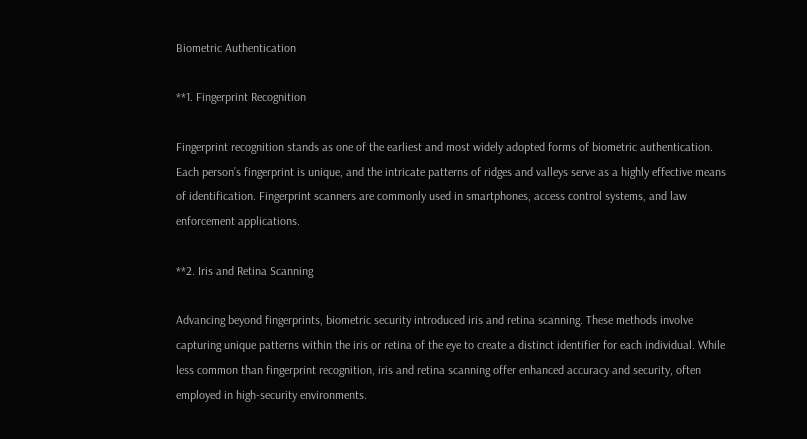Biometric Authentication

**1. Fingerprint Recognition

Fingerprint recognition stands as one of the earliest and most widely adopted forms of biometric authentication. Each person’s fingerprint is unique, and the intricate patterns of ridges and valleys serve as a highly effective means of identification. Fingerprint scanners are commonly used in smartphones, access control systems, and law enforcement applications.

**2. Iris and Retina Scanning

Advancing beyond fingerprints, biometric security introduced iris and retina scanning. These methods involve capturing unique patterns within the iris or retina of the eye to create a distinct identifier for each individual. While less common than fingerprint recognition, iris and retina scanning offer enhanced accuracy and security, often employed in high-security environments.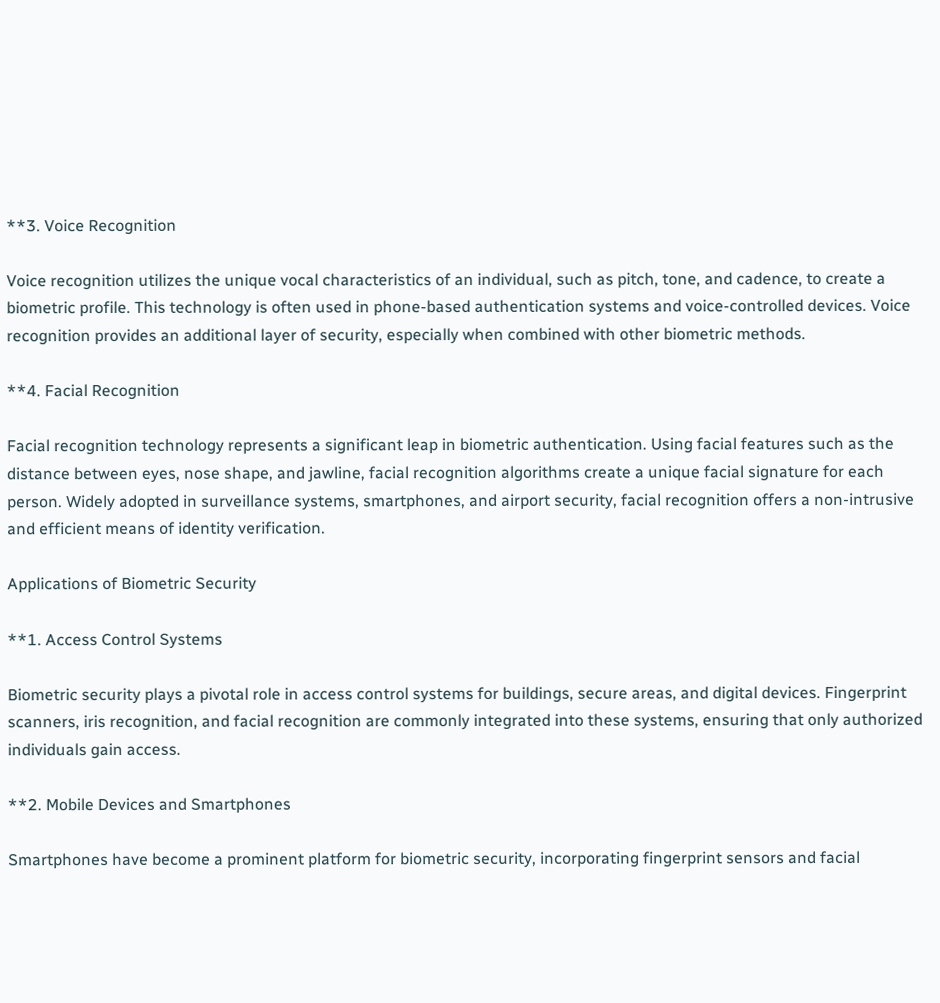**3. Voice Recognition

Voice recognition utilizes the unique vocal characteristics of an individual, such as pitch, tone, and cadence, to create a biometric profile. This technology is often used in phone-based authentication systems and voice-controlled devices. Voice recognition provides an additional layer of security, especially when combined with other biometric methods.

**4. Facial Recognition

Facial recognition technology represents a significant leap in biometric authentication. Using facial features such as the distance between eyes, nose shape, and jawline, facial recognition algorithms create a unique facial signature for each person. Widely adopted in surveillance systems, smartphones, and airport security, facial recognition offers a non-intrusive and efficient means of identity verification.

Applications of Biometric Security

**1. Access Control Systems

Biometric security plays a pivotal role in access control systems for buildings, secure areas, and digital devices. Fingerprint scanners, iris recognition, and facial recognition are commonly integrated into these systems, ensuring that only authorized individuals gain access.

**2. Mobile Devices and Smartphones

Smartphones have become a prominent platform for biometric security, incorporating fingerprint sensors and facial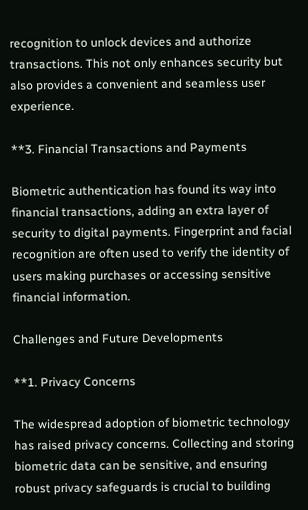recognition to unlock devices and authorize transactions. This not only enhances security but also provides a convenient and seamless user experience.

**3. Financial Transactions and Payments

Biometric authentication has found its way into financial transactions, adding an extra layer of security to digital payments. Fingerprint and facial recognition are often used to verify the identity of users making purchases or accessing sensitive financial information.

Challenges and Future Developments

**1. Privacy Concerns

The widespread adoption of biometric technology has raised privacy concerns. Collecting and storing biometric data can be sensitive, and ensuring robust privacy safeguards is crucial to building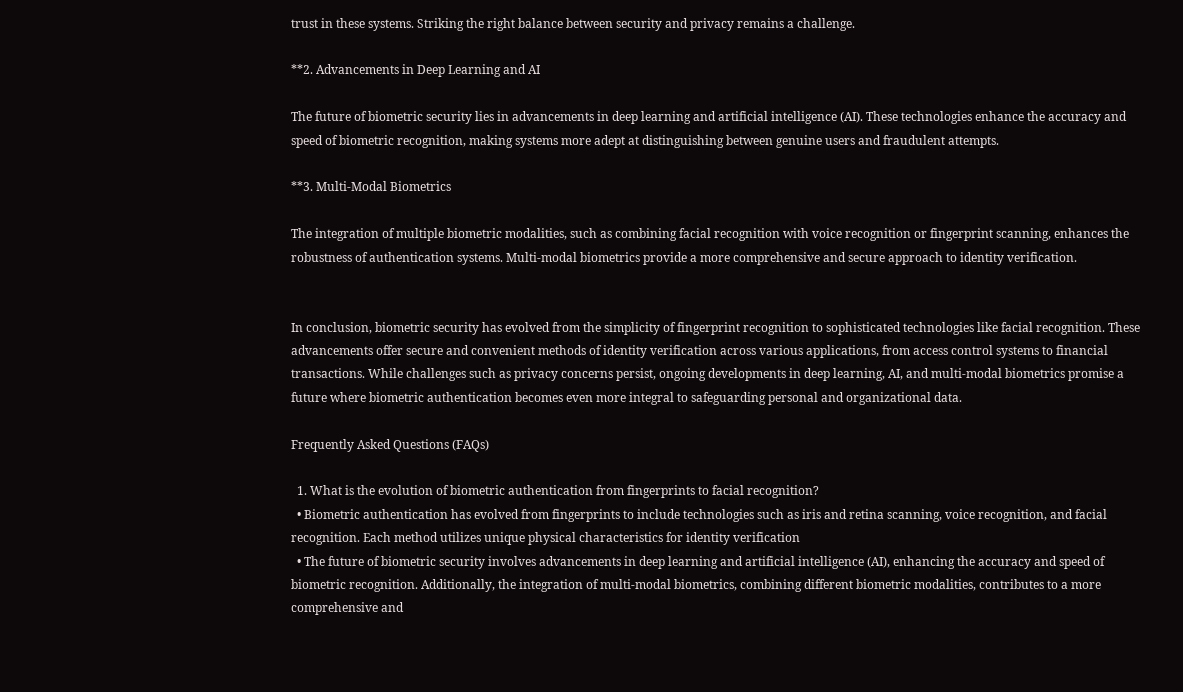trust in these systems. Striking the right balance between security and privacy remains a challenge.

**2. Advancements in Deep Learning and AI

The future of biometric security lies in advancements in deep learning and artificial intelligence (AI). These technologies enhance the accuracy and speed of biometric recognition, making systems more adept at distinguishing between genuine users and fraudulent attempts.

**3. Multi-Modal Biometrics

The integration of multiple biometric modalities, such as combining facial recognition with voice recognition or fingerprint scanning, enhances the robustness of authentication systems. Multi-modal biometrics provide a more comprehensive and secure approach to identity verification.


In conclusion, biometric security has evolved from the simplicity of fingerprint recognition to sophisticated technologies like facial recognition. These advancements offer secure and convenient methods of identity verification across various applications, from access control systems to financial transactions. While challenges such as privacy concerns persist, ongoing developments in deep learning, AI, and multi-modal biometrics promise a future where biometric authentication becomes even more integral to safeguarding personal and organizational data.

Frequently Asked Questions (FAQs)

  1. What is the evolution of biometric authentication from fingerprints to facial recognition?
  • Biometric authentication has evolved from fingerprints to include technologies such as iris and retina scanning, voice recognition, and facial recognition. Each method utilizes unique physical characteristics for identity verification
  • The future of biometric security involves advancements in deep learning and artificial intelligence (AI), enhancing the accuracy and speed of biometric recognition. Additionally, the integration of multi-modal biometrics, combining different biometric modalities, contributes to a more comprehensive and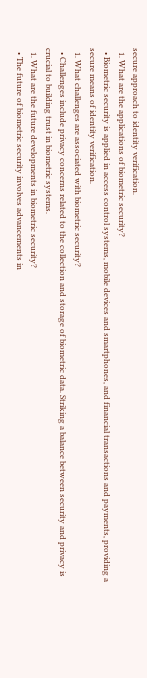secure approach to identity verification.
  1. What are the applications of biometric security?
  • Biometric security is applied in access control systems, mobile devices and smartphones, and financial transactions and payments, providing a secure means of identity verification.
  1. What challenges are associated with biometric security?
  • Challenges include privacy concerns related to the collection and storage of biometric data. Striking a balance between security and privacy is crucial to building trust in biometric systems.
  1. What are the future developments in biometric security?
  • The future of biometric security involves advancements in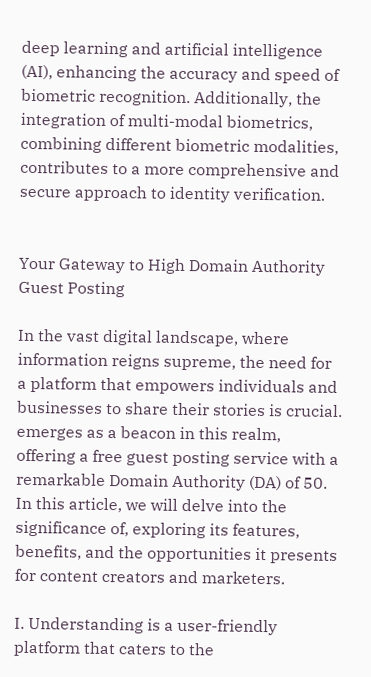deep learning and artificial intelligence (AI), enhancing the accuracy and speed of biometric recognition. Additionally, the integration of multi-modal biometrics, combining different biometric modalities, contributes to a more comprehensive and secure approach to identity verification.


Your Gateway to High Domain Authority Guest Posting

In the vast digital landscape, where information reigns supreme, the need for a platform that empowers individuals and businesses to share their stories is crucial. emerges as a beacon in this realm, offering a free guest posting service with a remarkable Domain Authority (DA) of 50. In this article, we will delve into the significance of, exploring its features, benefits, and the opportunities it presents for content creators and marketers.

I. Understanding is a user-friendly platform that caters to the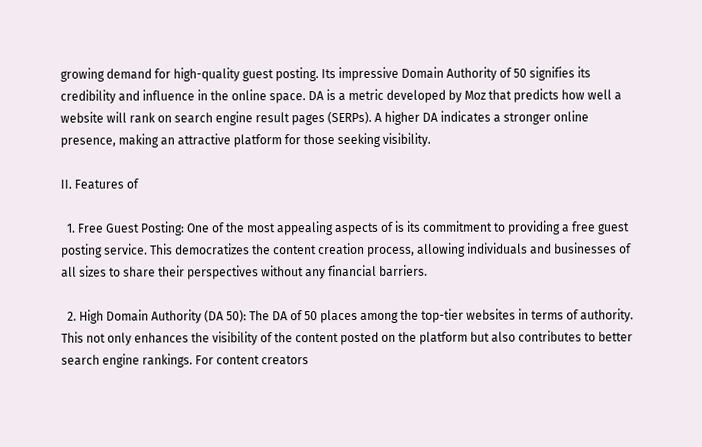growing demand for high-quality guest posting. Its impressive Domain Authority of 50 signifies its credibility and influence in the online space. DA is a metric developed by Moz that predicts how well a website will rank on search engine result pages (SERPs). A higher DA indicates a stronger online presence, making an attractive platform for those seeking visibility.

II. Features of

  1. Free Guest Posting: One of the most appealing aspects of is its commitment to providing a free guest posting service. This democratizes the content creation process, allowing individuals and businesses of all sizes to share their perspectives without any financial barriers.

  2. High Domain Authority (DA 50): The DA of 50 places among the top-tier websites in terms of authority. This not only enhances the visibility of the content posted on the platform but also contributes to better search engine rankings. For content creators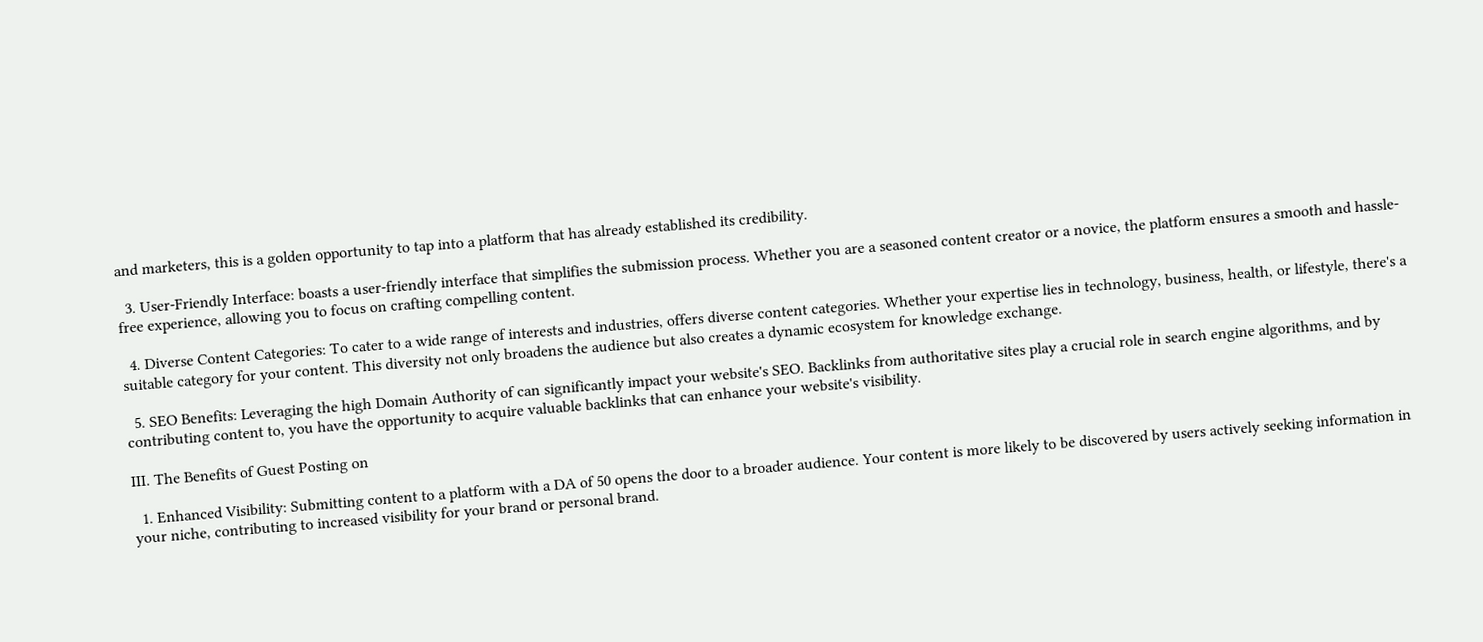and marketers, this is a golden opportunity to tap into a platform that has already established its credibility.

  3. User-Friendly Interface: boasts a user-friendly interface that simplifies the submission process. Whether you are a seasoned content creator or a novice, the platform ensures a smooth and hassle-free experience, allowing you to focus on crafting compelling content.

  4. Diverse Content Categories: To cater to a wide range of interests and industries, offers diverse content categories. Whether your expertise lies in technology, business, health, or lifestyle, there's a suitable category for your content. This diversity not only broadens the audience but also creates a dynamic ecosystem for knowledge exchange.

  5. SEO Benefits: Leveraging the high Domain Authority of can significantly impact your website's SEO. Backlinks from authoritative sites play a crucial role in search engine algorithms, and by contributing content to, you have the opportunity to acquire valuable backlinks that can enhance your website's visibility.

III. The Benefits of Guest Posting on

  1. Enhanced Visibility: Submitting content to a platform with a DA of 50 opens the door to a broader audience. Your content is more likely to be discovered by users actively seeking information in your niche, contributing to increased visibility for your brand or personal brand.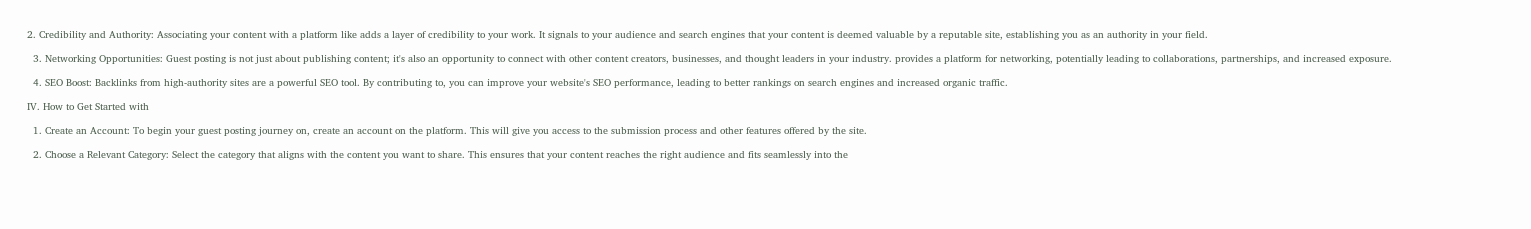2. Credibility and Authority: Associating your content with a platform like adds a layer of credibility to your work. It signals to your audience and search engines that your content is deemed valuable by a reputable site, establishing you as an authority in your field.

  3. Networking Opportunities: Guest posting is not just about publishing content; it's also an opportunity to connect with other content creators, businesses, and thought leaders in your industry. provides a platform for networking, potentially leading to collaborations, partnerships, and increased exposure.

  4. SEO Boost: Backlinks from high-authority sites are a powerful SEO tool. By contributing to, you can improve your website's SEO performance, leading to better rankings on search engines and increased organic traffic.

IV. How to Get Started with

  1. Create an Account: To begin your guest posting journey on, create an account on the platform. This will give you access to the submission process and other features offered by the site.

  2. Choose a Relevant Category: Select the category that aligns with the content you want to share. This ensures that your content reaches the right audience and fits seamlessly into the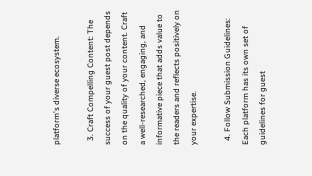platform's diverse ecosystem.

  3. Craft Compelling Content: The success of your guest post depends on the quality of your content. Craft a well-researched, engaging, and informative piece that adds value to the readers and reflects positively on your expertise.

  4. Follow Submission Guidelines: Each platform has its own set of guidelines for guest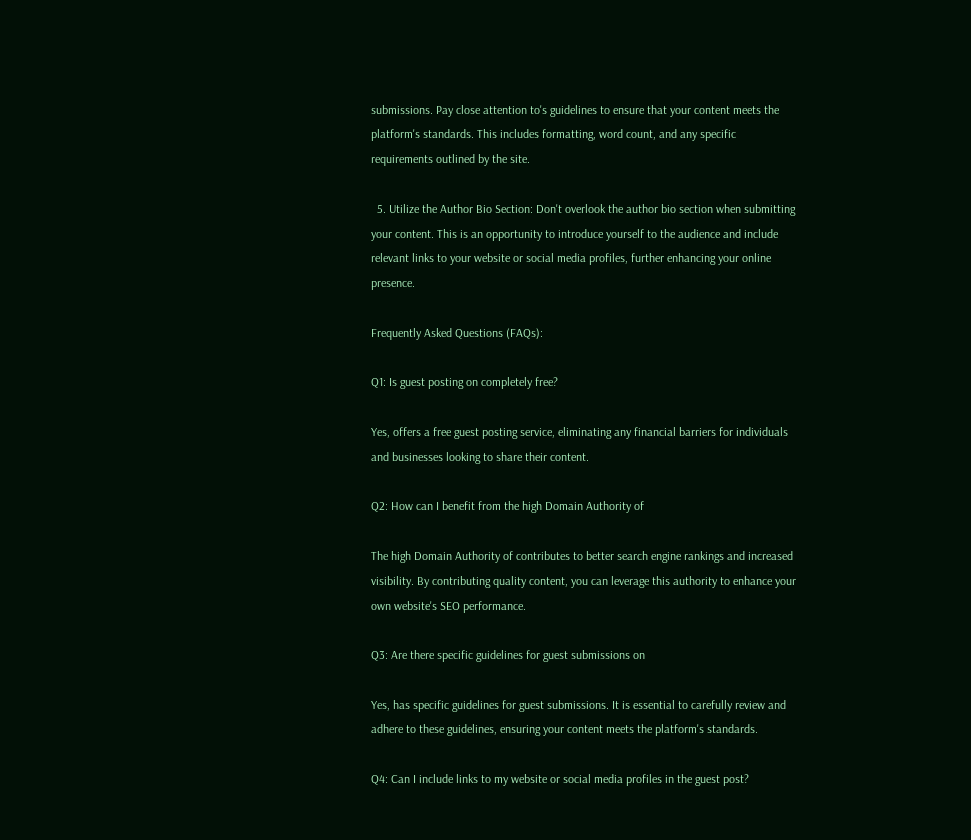submissions. Pay close attention to's guidelines to ensure that your content meets the platform's standards. This includes formatting, word count, and any specific requirements outlined by the site.

  5. Utilize the Author Bio Section: Don't overlook the author bio section when submitting your content. This is an opportunity to introduce yourself to the audience and include relevant links to your website or social media profiles, further enhancing your online presence.

Frequently Asked Questions (FAQs):

Q1: Is guest posting on completely free?

Yes, offers a free guest posting service, eliminating any financial barriers for individuals and businesses looking to share their content.

Q2: How can I benefit from the high Domain Authority of

The high Domain Authority of contributes to better search engine rankings and increased visibility. By contributing quality content, you can leverage this authority to enhance your own website's SEO performance.

Q3: Are there specific guidelines for guest submissions on

Yes, has specific guidelines for guest submissions. It is essential to carefully review and adhere to these guidelines, ensuring your content meets the platform's standards.

Q4: Can I include links to my website or social media profiles in the guest post?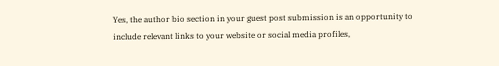Yes, the author bio section in your guest post submission is an opportunity to include relevant links to your website or social media profiles,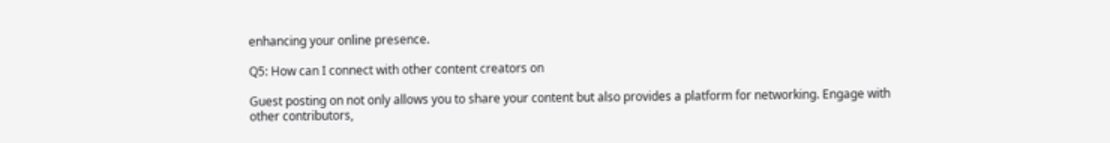enhancing your online presence.

Q5: How can I connect with other content creators on

Guest posting on not only allows you to share your content but also provides a platform for networking. Engage with other contributors,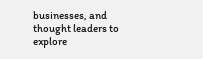businesses, and thought leaders to explore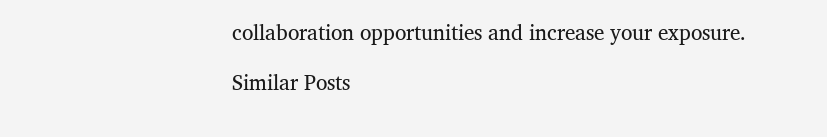collaboration opportunities and increase your exposure.

Similar Posts